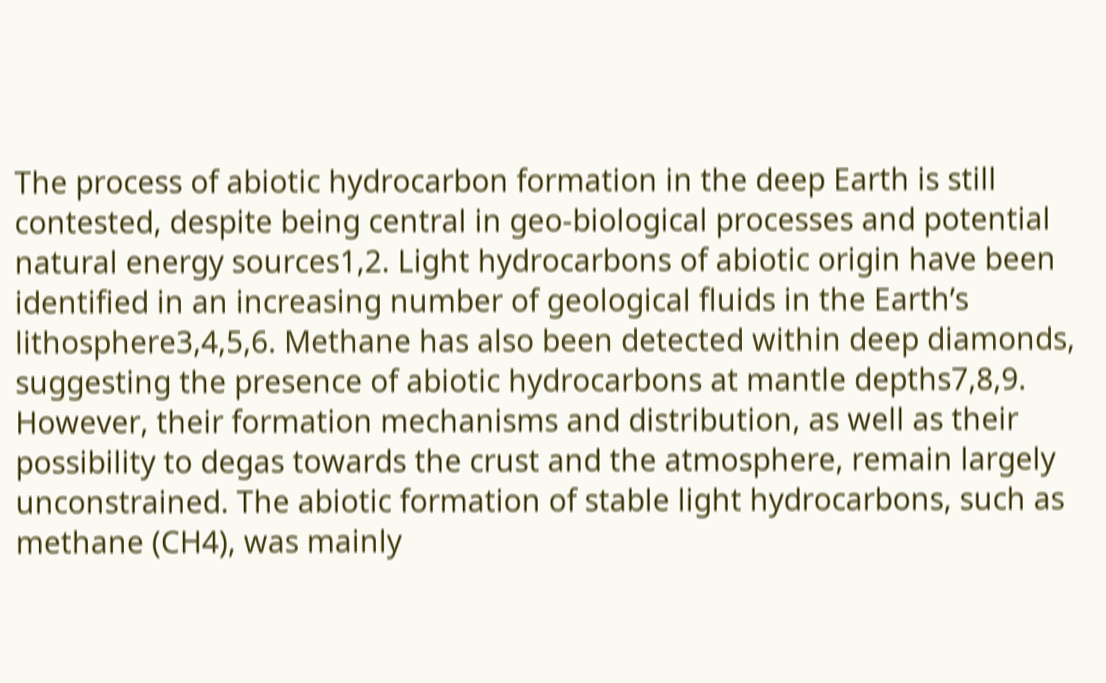The process of abiotic hydrocarbon formation in the deep Earth is still contested, despite being central in geo-biological processes and potential natural energy sources1,2. Light hydrocarbons of abiotic origin have been identified in an increasing number of geological fluids in the Earth’s lithosphere3,4,5,6. Methane has also been detected within deep diamonds, suggesting the presence of abiotic hydrocarbons at mantle depths7,8,9. However, their formation mechanisms and distribution, as well as their possibility to degas towards the crust and the atmosphere, remain largely unconstrained. The abiotic formation of stable light hydrocarbons, such as methane (CH4), was mainly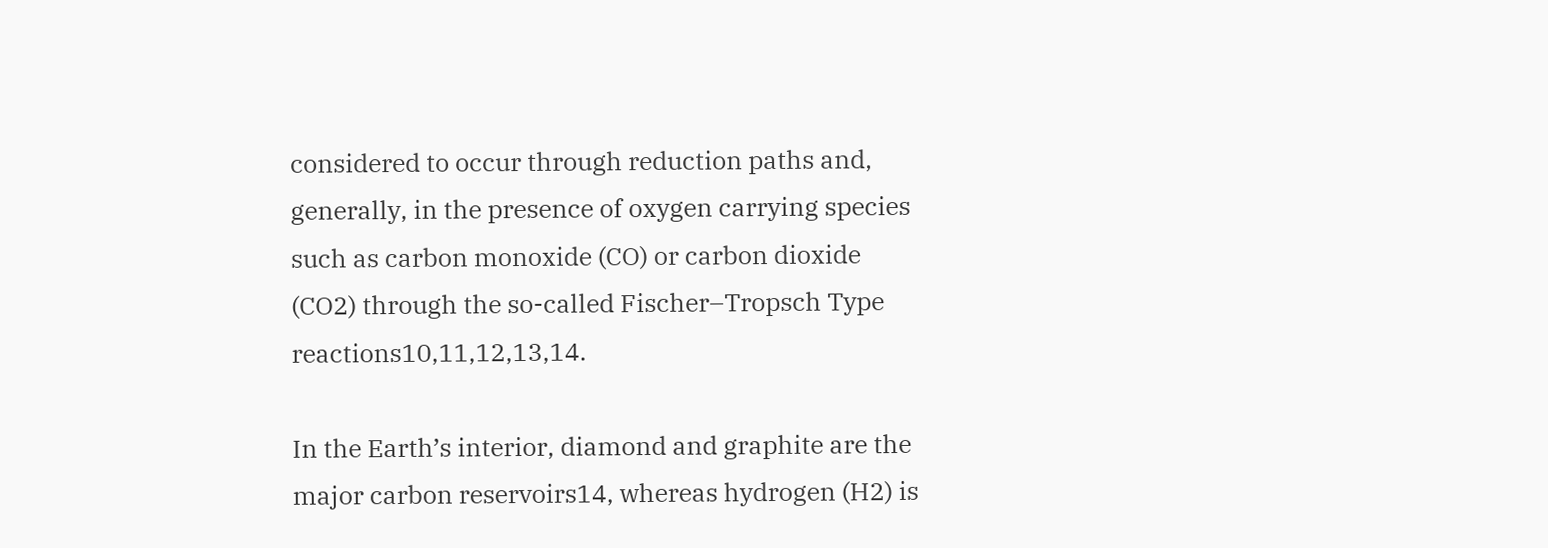considered to occur through reduction paths and, generally, in the presence of oxygen carrying species such as carbon monoxide (CO) or carbon dioxide (CO2) through the so-called Fischer–Tropsch Type reactions10,11,12,13,14.

In the Earth’s interior, diamond and graphite are the major carbon reservoirs14, whereas hydrogen (H2) is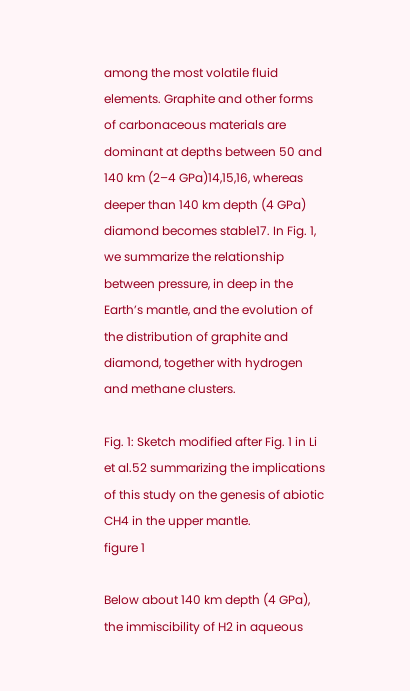among the most volatile fluid elements. Graphite and other forms of carbonaceous materials are dominant at depths between 50 and 140 km (2–4 GPa)14,15,16, whereas deeper than 140 km depth (4 GPa) diamond becomes stable17. In Fig. 1, we summarize the relationship between pressure, in deep in the Earth’s mantle, and the evolution of the distribution of graphite and diamond, together with hydrogen and methane clusters.

Fig. 1: Sketch modified after Fig. 1 in Li et al.52 summarizing the implications of this study on the genesis of abiotic CH4 in the upper mantle.
figure 1

Below about 140 km depth (4 GPa), the immiscibility of H2 in aqueous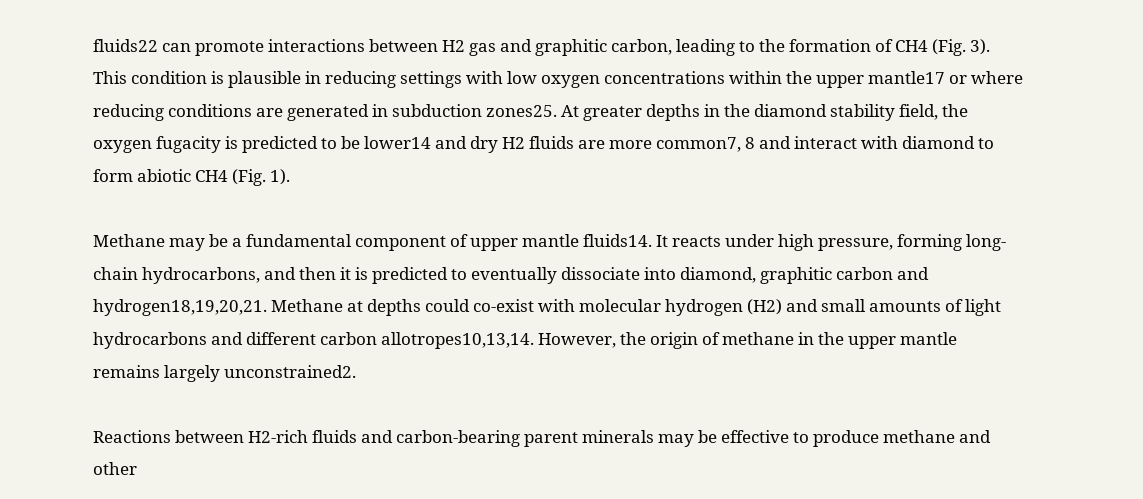fluids22 can promote interactions between H2 gas and graphitic carbon, leading to the formation of CH4 (Fig. 3). This condition is plausible in reducing settings with low oxygen concentrations within the upper mantle17 or where reducing conditions are generated in subduction zones25. At greater depths in the diamond stability field, the oxygen fugacity is predicted to be lower14 and dry H2 fluids are more common7, 8 and interact with diamond to form abiotic CH4 (Fig. 1).

Methane may be a fundamental component of upper mantle fluids14. It reacts under high pressure, forming long-chain hydrocarbons, and then it is predicted to eventually dissociate into diamond, graphitic carbon and hydrogen18,19,20,21. Methane at depths could co-exist with molecular hydrogen (H2) and small amounts of light hydrocarbons and different carbon allotropes10,13,14. However, the origin of methane in the upper mantle remains largely unconstrained2.

Reactions between H2-rich fluids and carbon-bearing parent minerals may be effective to produce methane and other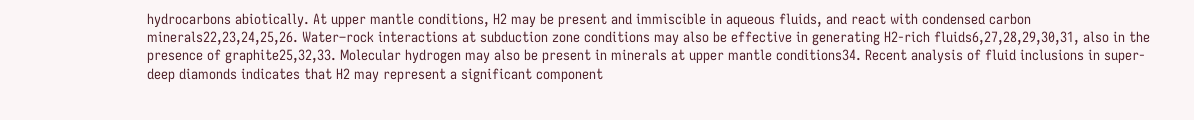hydrocarbons abiotically. At upper mantle conditions, H2 may be present and immiscible in aqueous fluids, and react with condensed carbon minerals22,23,24,25,26. Water–rock interactions at subduction zone conditions may also be effective in generating H2-rich fluids6,27,28,29,30,31, also in the presence of graphite25,32,33. Molecular hydrogen may also be present in minerals at upper mantle conditions34. Recent analysis of fluid inclusions in super-deep diamonds indicates that H2 may represent a significant component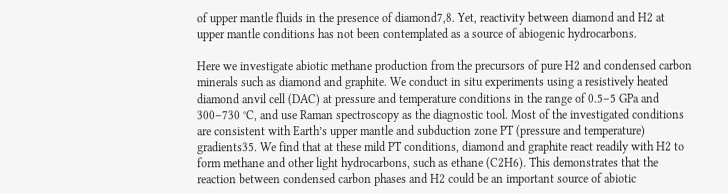of upper mantle fluids in the presence of diamond7,8. Yet, reactivity between diamond and H2 at upper mantle conditions has not been contemplated as a source of abiogenic hydrocarbons.

Here we investigate abiotic methane production from the precursors of pure H2 and condensed carbon minerals such as diamond and graphite. We conduct in situ experiments using a resistively heated diamond anvil cell (DAC) at pressure and temperature conditions in the range of 0.5–5 GPa and 300–730 °C, and use Raman spectroscopy as the diagnostic tool. Most of the investigated conditions are consistent with Earth’s upper mantle and subduction zone PT (pressure and temperature) gradients35. We find that at these mild PT conditions, diamond and graphite react readily with H2 to form methane and other light hydrocarbons, such as ethane (C2H6). This demonstrates that the reaction between condensed carbon phases and H2 could be an important source of abiotic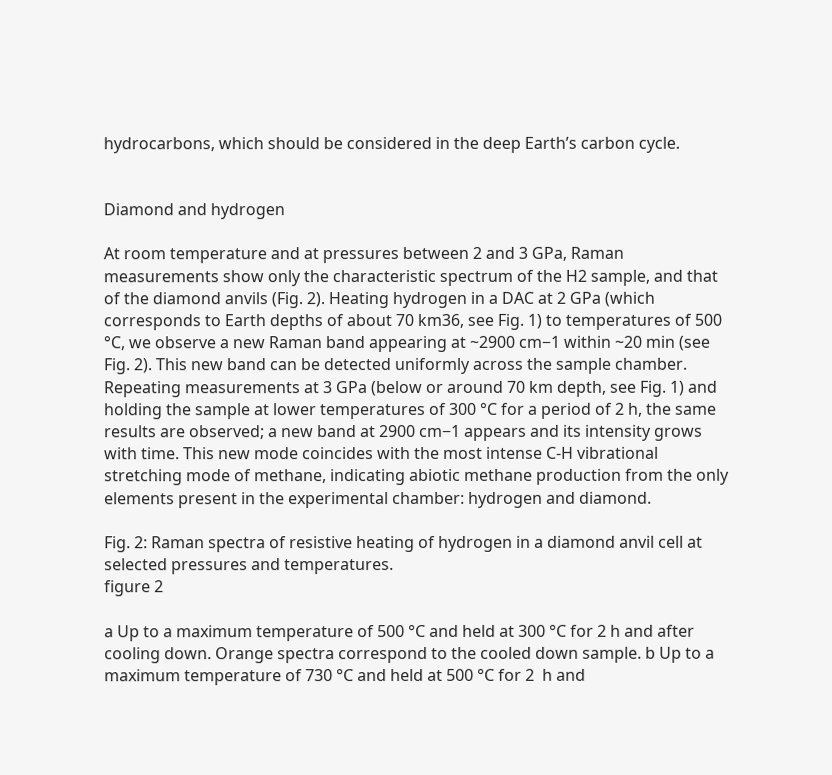hydrocarbons, which should be considered in the deep Earth’s carbon cycle.


Diamond and hydrogen

At room temperature and at pressures between 2 and 3 GPa, Raman measurements show only the characteristic spectrum of the H2 sample, and that of the diamond anvils (Fig. 2). Heating hydrogen in a DAC at 2 GPa (which corresponds to Earth depths of about 70 km36, see Fig. 1) to temperatures of 500 °C, we observe a new Raman band appearing at ~2900 cm−1 within ~20 min (see Fig. 2). This new band can be detected uniformly across the sample chamber. Repeating measurements at 3 GPa (below or around 70 km depth, see Fig. 1) and holding the sample at lower temperatures of 300 °C for a period of 2 h, the same results are observed; a new band at 2900 cm−1 appears and its intensity grows with time. This new mode coincides with the most intense C-H vibrational stretching mode of methane, indicating abiotic methane production from the only elements present in the experimental chamber: hydrogen and diamond.

Fig. 2: Raman spectra of resistive heating of hydrogen in a diamond anvil cell at selected pressures and temperatures.
figure 2

a Up to a maximum temperature of 500 °C and held at 300 °C for 2 h and after cooling down. Orange spectra correspond to the cooled down sample. b Up to a maximum temperature of 730 °C and held at 500 °C for 2  h and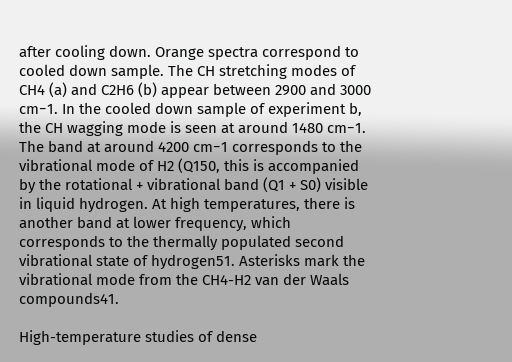after cooling down. Orange spectra correspond to cooled down sample. The CH stretching modes of CH4 (a) and C2H6 (b) appear between 2900 and 3000 cm−1. In the cooled down sample of experiment b, the CH wagging mode is seen at around 1480 cm−1. The band at around 4200 cm−1 corresponds to the vibrational mode of H2 (Q150, this is accompanied by the rotational + vibrational band (Q1 + S0) visible in liquid hydrogen. At high temperatures, there is another band at lower frequency, which corresponds to the thermally populated second vibrational state of hydrogen51. Asterisks mark the vibrational mode from the CH4-H2 van der Waals compounds41.

High-temperature studies of dense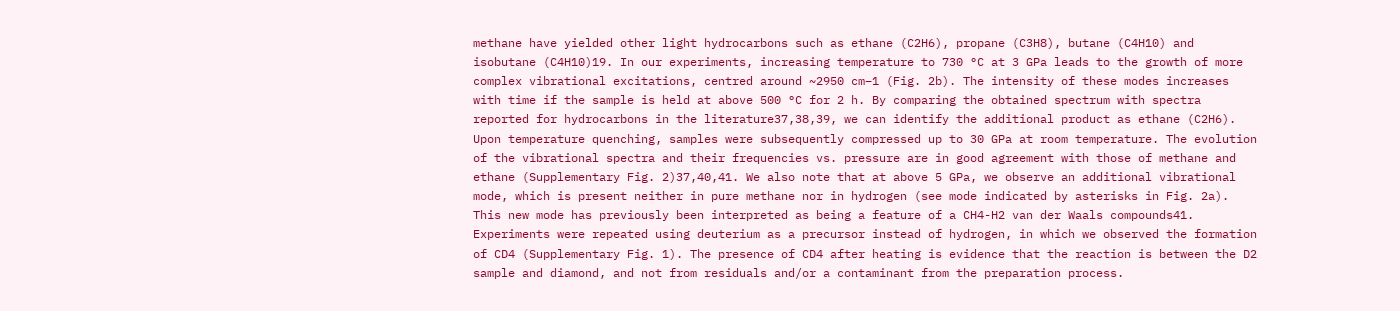methane have yielded other light hydrocarbons such as ethane (C2H6), propane (C3H8), butane (C4H10) and isobutane (C4H10)19. In our experiments, increasing temperature to 730 °C at 3 GPa leads to the growth of more complex vibrational excitations, centred around ~2950 cm−1 (Fig. 2b). The intensity of these modes increases with time if the sample is held at above 500 °C for 2 h. By comparing the obtained spectrum with spectra reported for hydrocarbons in the literature37,38,39, we can identify the additional product as ethane (C2H6). Upon temperature quenching, samples were subsequently compressed up to 30 GPa at room temperature. The evolution of the vibrational spectra and their frequencies vs. pressure are in good agreement with those of methane and ethane (Supplementary Fig. 2)37,40,41. We also note that at above 5 GPa, we observe an additional vibrational mode, which is present neither in pure methane nor in hydrogen (see mode indicated by asterisks in Fig. 2a). This new mode has previously been interpreted as being a feature of a CH4-H2 van der Waals compounds41. Experiments were repeated using deuterium as a precursor instead of hydrogen, in which we observed the formation of CD4 (Supplementary Fig. 1). The presence of CD4 after heating is evidence that the reaction is between the D2 sample and diamond, and not from residuals and/or a contaminant from the preparation process.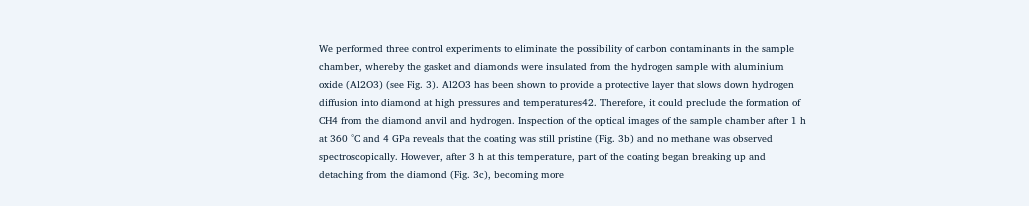We performed three control experiments to eliminate the possibility of carbon contaminants in the sample chamber, whereby the gasket and diamonds were insulated from the hydrogen sample with aluminium oxide (Al2O3) (see Fig. 3). Al2O3 has been shown to provide a protective layer that slows down hydrogen diffusion into diamond at high pressures and temperatures42. Therefore, it could preclude the formation of CH4 from the diamond anvil and hydrogen. Inspection of the optical images of the sample chamber after 1 h at 360 °C and 4 GPa reveals that the coating was still pristine (Fig. 3b) and no methane was observed spectroscopically. However, after 3 h at this temperature, part of the coating began breaking up and detaching from the diamond (Fig. 3c), becoming more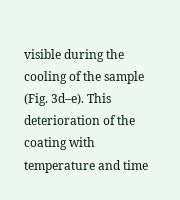visible during the cooling of the sample (Fig. 3d–e). This deterioration of the coating with temperature and time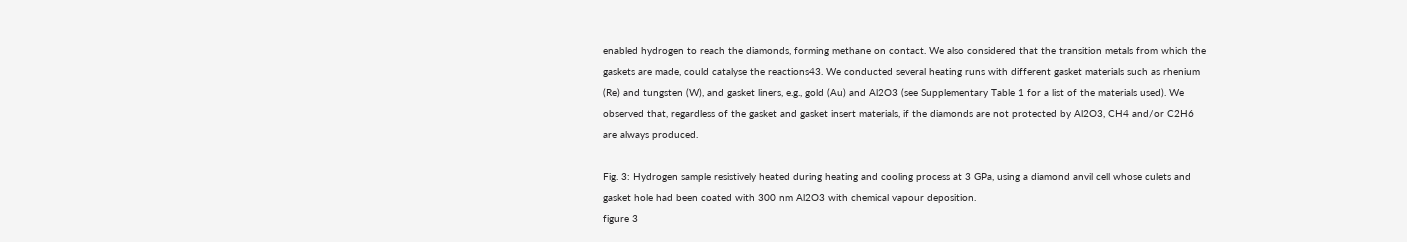enabled hydrogen to reach the diamonds, forming methane on contact. We also considered that the transition metals from which the gaskets are made, could catalyse the reactions43. We conducted several heating runs with different gasket materials such as rhenium (Re) and tungsten (W), and gasket liners, e.g., gold (Au) and Al2O3 (see Supplementary Table 1 for a list of the materials used). We observed that, regardless of the gasket and gasket insert materials, if the diamonds are not protected by Al2O3, CH4 and/or C2H6 are always produced.

Fig. 3: Hydrogen sample resistively heated during heating and cooling process at 3 GPa, using a diamond anvil cell whose culets and gasket hole had been coated with 300 nm Al2O3 with chemical vapour deposition.
figure 3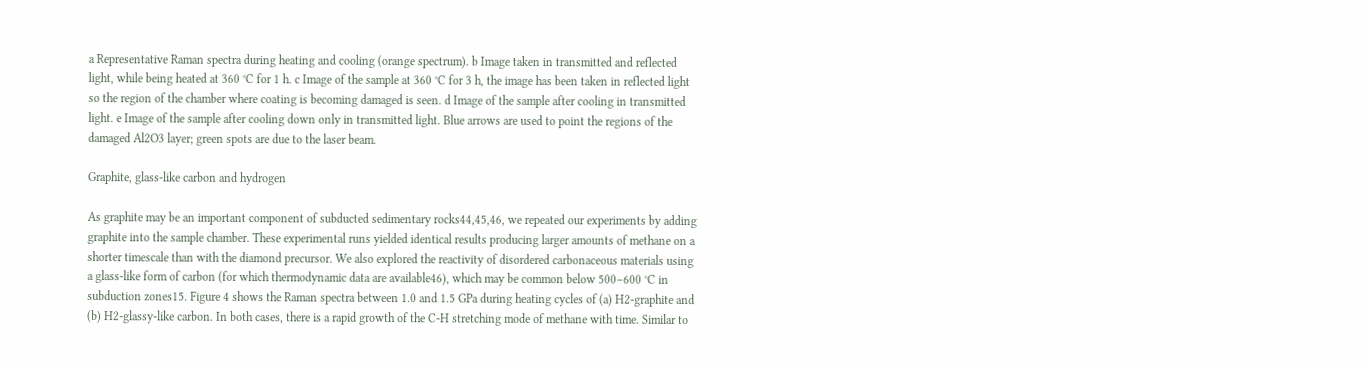a Representative Raman spectra during heating and cooling (orange spectrum). b Image taken in transmitted and reflected light, while being heated at 360 °C for 1 h. c Image of the sample at 360 °C for 3 h, the image has been taken in reflected light so the region of the chamber where coating is becoming damaged is seen. d Image of the sample after cooling in transmitted light. e Image of the sample after cooling down only in transmitted light. Blue arrows are used to point the regions of the damaged Al2O3 layer; green spots are due to the laser beam.

Graphite, glass-like carbon and hydrogen

As graphite may be an important component of subducted sedimentary rocks44,45,46, we repeated our experiments by adding graphite into the sample chamber. These experimental runs yielded identical results producing larger amounts of methane on a shorter timescale than with the diamond precursor. We also explored the reactivity of disordered carbonaceous materials using a glass-like form of carbon (for which thermodynamic data are available46), which may be common below 500–600 °C in subduction zones15. Figure 4 shows the Raman spectra between 1.0 and 1.5 GPa during heating cycles of (a) H2-graphite and (b) H2-glassy-like carbon. In both cases, there is a rapid growth of the C-H stretching mode of methane with time. Similar to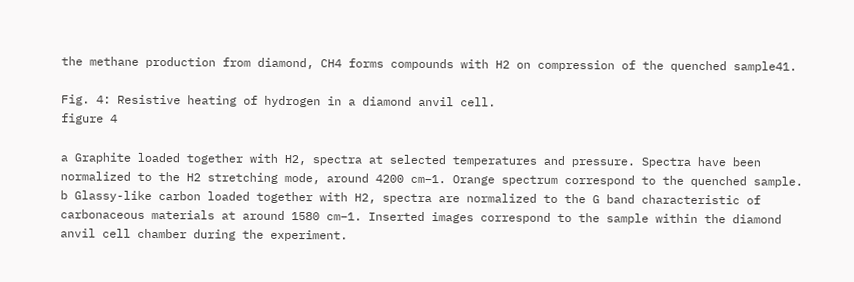the methane production from diamond, CH4 forms compounds with H2 on compression of the quenched sample41.

Fig. 4: Resistive heating of hydrogen in a diamond anvil cell.
figure 4

a Graphite loaded together with H2, spectra at selected temperatures and pressure. Spectra have been normalized to the H2 stretching mode, around 4200 cm−1. Orange spectrum correspond to the quenched sample. b Glassy-like carbon loaded together with H2, spectra are normalized to the G band characteristic of carbonaceous materials at around 1580 cm−1. Inserted images correspond to the sample within the diamond anvil cell chamber during the experiment.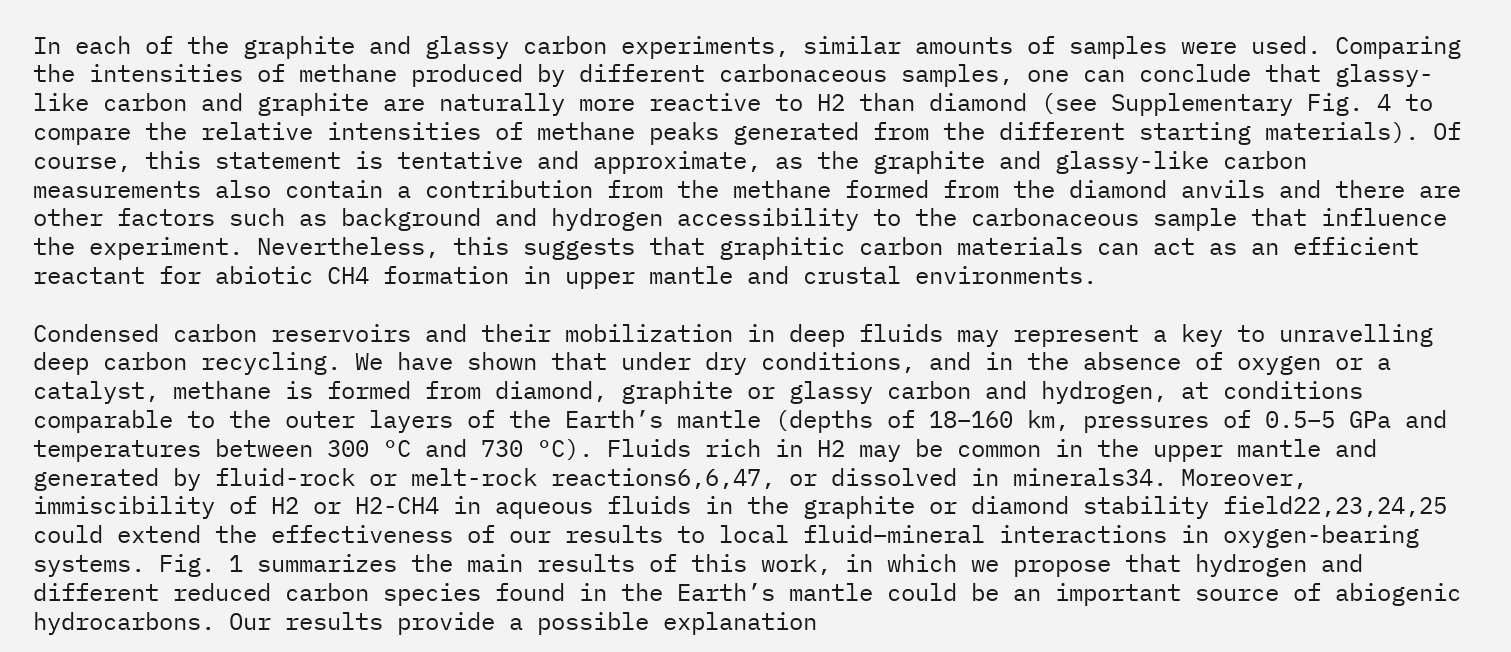In each of the graphite and glassy carbon experiments, similar amounts of samples were used. Comparing the intensities of methane produced by different carbonaceous samples, one can conclude that glassy-like carbon and graphite are naturally more reactive to H2 than diamond (see Supplementary Fig. 4 to compare the relative intensities of methane peaks generated from the different starting materials). Of course, this statement is tentative and approximate, as the graphite and glassy-like carbon measurements also contain a contribution from the methane formed from the diamond anvils and there are other factors such as background and hydrogen accessibility to the carbonaceous sample that influence the experiment. Nevertheless, this suggests that graphitic carbon materials can act as an efficient reactant for abiotic CH4 formation in upper mantle and crustal environments.

Condensed carbon reservoirs and their mobilization in deep fluids may represent a key to unravelling deep carbon recycling. We have shown that under dry conditions, and in the absence of oxygen or a catalyst, methane is formed from diamond, graphite or glassy carbon and hydrogen, at conditions comparable to the outer layers of the Earth’s mantle (depths of 18–160 km, pressures of 0.5–5 GPa and temperatures between 300 °C and 730 °C). Fluids rich in H2 may be common in the upper mantle and generated by fluid-rock or melt-rock reactions6,6,47, or dissolved in minerals34. Moreover, immiscibility of H2 or H2-CH4 in aqueous fluids in the graphite or diamond stability field22,23,24,25 could extend the effectiveness of our results to local fluid–mineral interactions in oxygen-bearing systems. Fig. 1 summarizes the main results of this work, in which we propose that hydrogen and different reduced carbon species found in the Earth’s mantle could be an important source of abiogenic hydrocarbons. Our results provide a possible explanation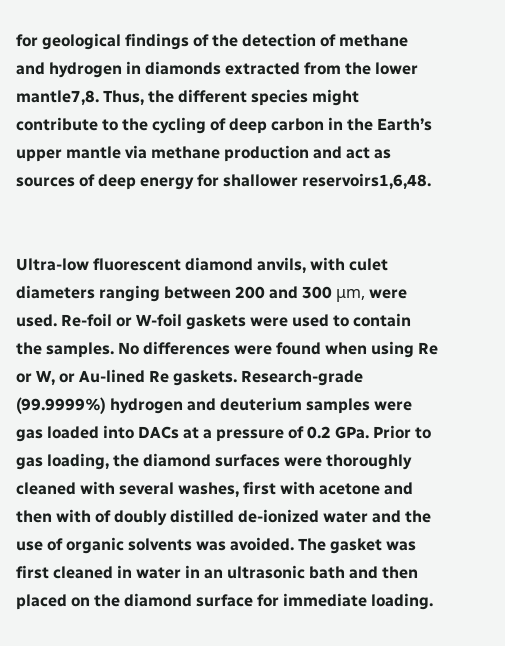for geological findings of the detection of methane and hydrogen in diamonds extracted from the lower mantle7,8. Thus, the different species might contribute to the cycling of deep carbon in the Earth’s upper mantle via methane production and act as sources of deep energy for shallower reservoirs1,6,48.


Ultra-low fluorescent diamond anvils, with culet diameters ranging between 200 and 300 μm, were used. Re-foil or W-foil gaskets were used to contain the samples. No differences were found when using Re or W, or Au-lined Re gaskets. Research-grade (99.9999%) hydrogen and deuterium samples were gas loaded into DACs at a pressure of 0.2 GPa. Prior to gas loading, the diamond surfaces were thoroughly cleaned with several washes, first with acetone and then with of doubly distilled de-ionized water and the use of organic solvents was avoided. The gasket was first cleaned in water in an ultrasonic bath and then placed on the diamond surface for immediate loading.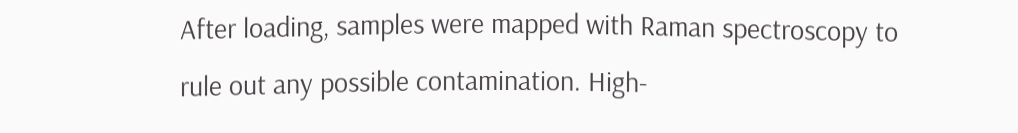After loading, samples were mapped with Raman spectroscopy to rule out any possible contamination. High-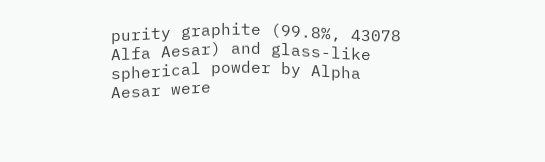purity graphite (99.8%, 43078 Alfa Aesar) and glass-like spherical powder by Alpha Aesar were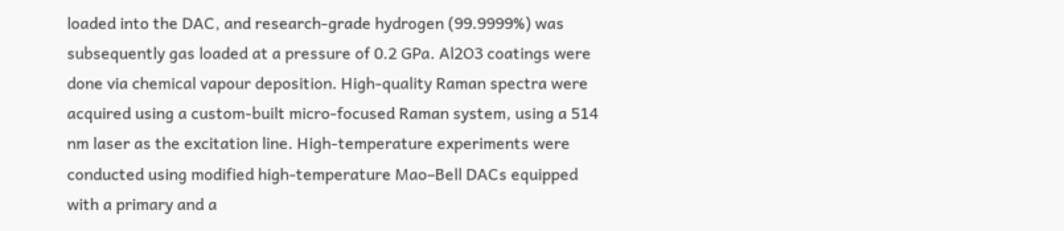loaded into the DAC, and research-grade hydrogen (99.9999%) was subsequently gas loaded at a pressure of 0.2 GPa. Al2O3 coatings were done via chemical vapour deposition. High-quality Raman spectra were acquired using a custom-built micro-focused Raman system, using a 514 nm laser as the excitation line. High-temperature experiments were conducted using modified high-temperature Mao–Bell DACs equipped with a primary and a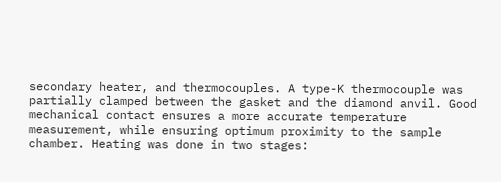secondary heater, and thermocouples. A type-K thermocouple was partially clamped between the gasket and the diamond anvil. Good mechanical contact ensures a more accurate temperature measurement, while ensuring optimum proximity to the sample chamber. Heating was done in two stages: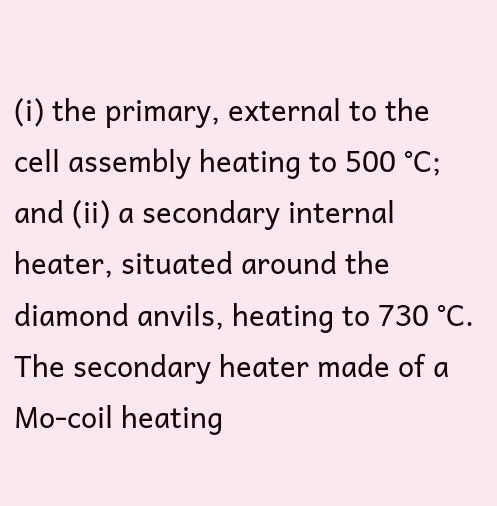(i) the primary, external to the cell assembly heating to 500 °C; and (ii) a secondary internal heater, situated around the diamond anvils, heating to 730 °C. The secondary heater made of a Mo-coil heating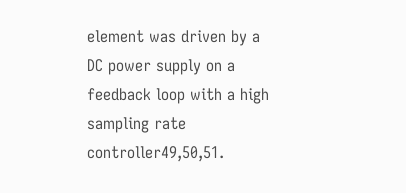element was driven by a DC power supply on a feedback loop with a high sampling rate controller49,50,51.